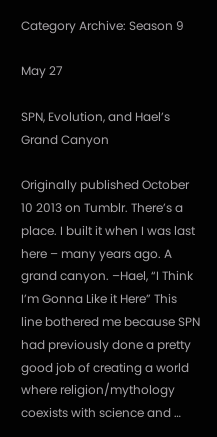Category Archive: Season 9

May 27

SPN, Evolution, and Hael’s Grand Canyon

Originally published October 10 2013 on Tumblr. There’s a place. I built it when I was last here – many years ago. A grand canyon. –Hael, “I Think I’m Gonna Like it Here” This line bothered me because SPN had previously done a pretty good job of creating a world where religion/mythology coexists with science and …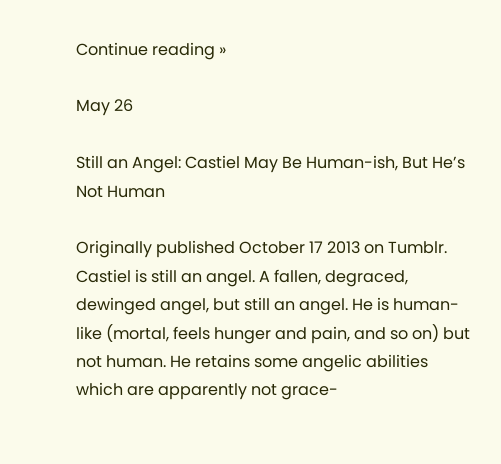Continue reading »

May 26

Still an Angel: Castiel May Be Human-ish, But He’s Not Human

Originally published October 17 2013 on Tumblr. Castiel is still an angel. A fallen, degraced, dewinged angel, but still an angel. He is human-like (mortal, feels hunger and pain, and so on) but not human. He retains some angelic abilities which are apparently not grace-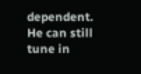dependent. He can still tune in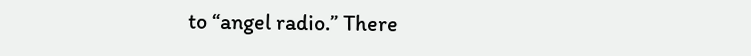to “angel radio.” There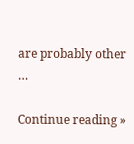are probably other …

Continue reading »